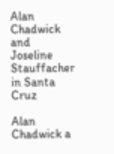Alan Chadwick and Joseline Stauffacher in Santa Cruz

Alan Chadwick a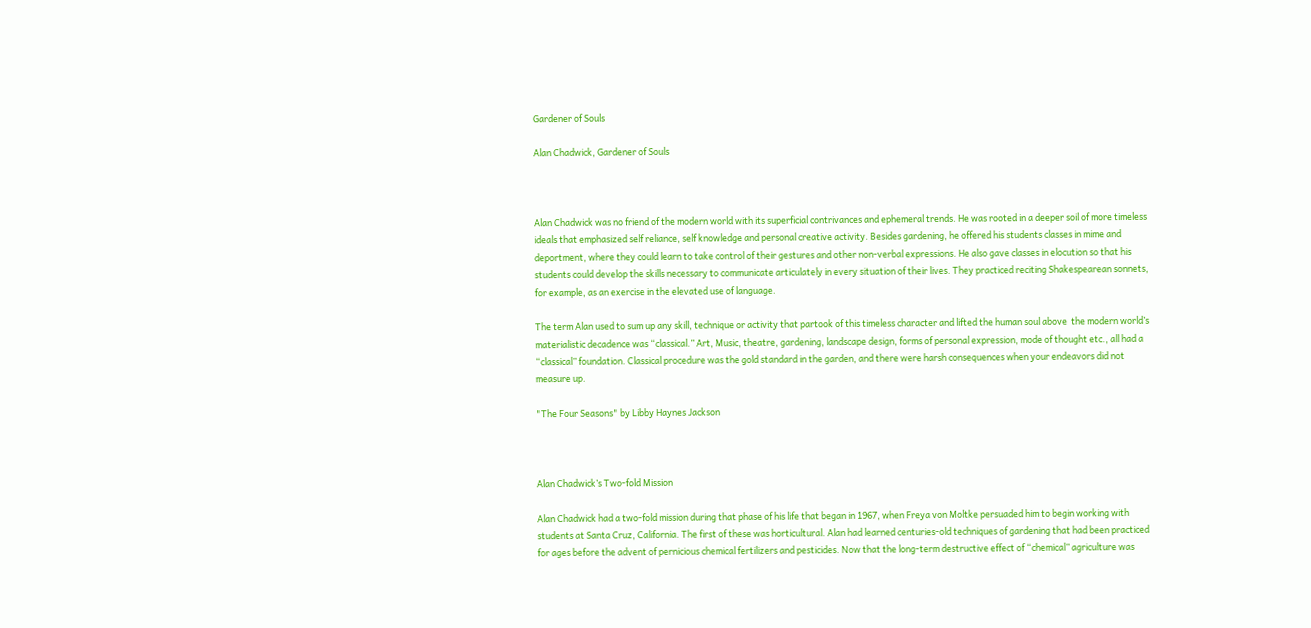Gardener of Souls

Alan Chadwick, Gardener of Souls



Alan Chadwick was no friend of the modern world with its superficial contrivances and ephemeral trends. He was rooted in a deeper soil of more timeless ideals that emphasized self reliance, self knowledge and personal creative activity. Besides gardening, he offered his students classes in mime and deportment, where they could learn to take control of their gestures and other non-verbal expressions. He also gave classes in elocution so that his students could develop the skills necessary to communicate articulately in every situation of their lives. They practiced reciting Shakespearean sonnets, for example, as an exercise in the elevated use of language.

The term Alan used to sum up any skill, technique or activity that partook of this timeless character and lifted the human soul above  the modern world’s materialistic decadence was “classical.” Art, Music, theatre, gardening, landscape design, forms of personal expression, mode of thought etc., all had a “classical” foundation. Classical procedure was the gold standard in the garden, and there were harsh consequences when your endeavors did not measure up.

"The Four Seasons" by Libby Haynes Jackson



Alan Chadwick’s Two-fold Mission

Alan Chadwick had a two-fold mission during that phase of his life that began in 1967, when Freya von Moltke persuaded him to begin working with students at Santa Cruz, California. The first of these was horticultural. Alan had learned centuries-old techniques of gardening that had been practiced for ages before the advent of pernicious chemical fertilizers and pesticides. Now that the long-term destructive effect of “chemical” agriculture was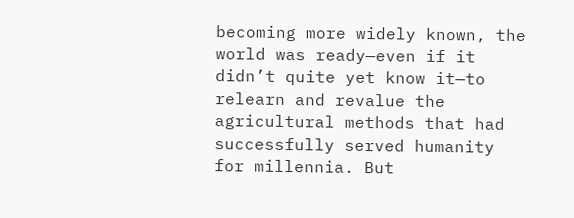becoming more widely known, the world was ready—even if it didn’t quite yet know it—to relearn and revalue the agricultural methods that had successfully served humanity for millennia. But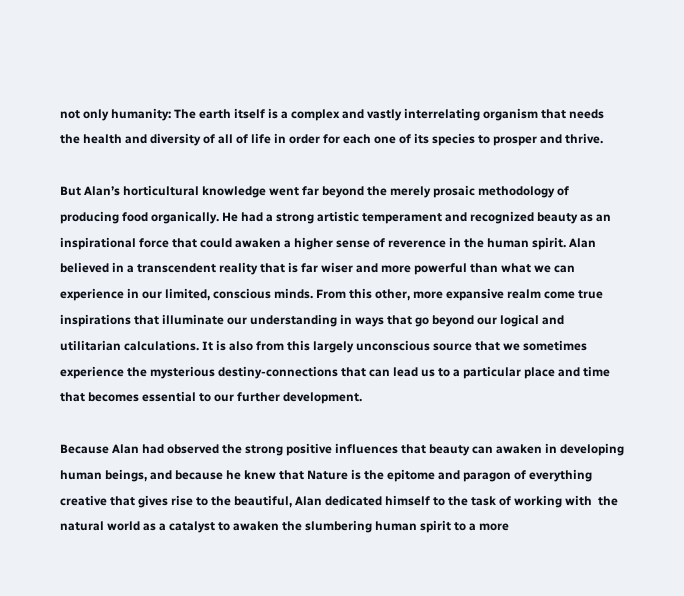not only humanity: The earth itself is a complex and vastly interrelating organism that needs the health and diversity of all of life in order for each one of its species to prosper and thrive.

But Alan’s horticultural knowledge went far beyond the merely prosaic methodology of producing food organically. He had a strong artistic temperament and recognized beauty as an inspirational force that could awaken a higher sense of reverence in the human spirit. Alan believed in a transcendent reality that is far wiser and more powerful than what we can experience in our limited, conscious minds. From this other, more expansive realm come true inspirations that illuminate our understanding in ways that go beyond our logical and utilitarian calculations. It is also from this largely unconscious source that we sometimes experience the mysterious destiny-connections that can lead us to a particular place and time that becomes essential to our further development.

Because Alan had observed the strong positive influences that beauty can awaken in developing human beings, and because he knew that Nature is the epitome and paragon of everything creative that gives rise to the beautiful, Alan dedicated himself to the task of working with  the natural world as a catalyst to awaken the slumbering human spirit to a more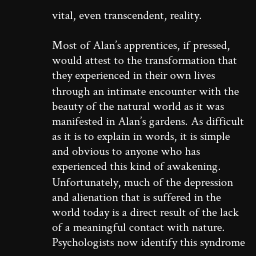vital, even transcendent, reality.

Most of Alan’s apprentices, if pressed, would attest to the transformation that they experienced in their own lives through an intimate encounter with the beauty of the natural world as it was manifested in Alan’s gardens. As difficult as it is to explain in words, it is simple and obvious to anyone who has experienced this kind of awakening. Unfortunately, much of the depression and alienation that is suffered in the world today is a direct result of the lack of a meaningful contact with nature.  Psychologists now identify this syndrome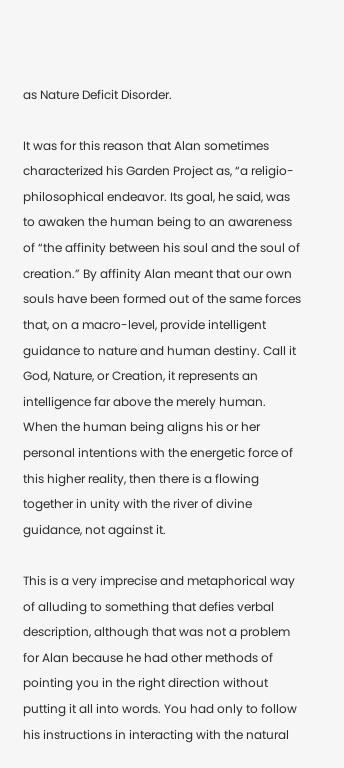as Nature Deficit Disorder.

It was for this reason that Alan sometimes characterized his Garden Project as, “a religio-philosophical endeavor. Its goal, he said, was to awaken the human being to an awareness of “the affinity between his soul and the soul of creation.” By affinity Alan meant that our own souls have been formed out of the same forces that, on a macro-level, provide intelligent guidance to nature and human destiny. Call it God, Nature, or Creation, it represents an intelligence far above the merely human. When the human being aligns his or her personal intentions with the energetic force of this higher reality, then there is a flowing together in unity with the river of divine guidance, not against it.

This is a very imprecise and metaphorical way of alluding to something that defies verbal description, although that was not a problem for Alan because he had other methods of pointing you in the right direction without putting it all into words. You had only to follow his instructions in interacting with the natural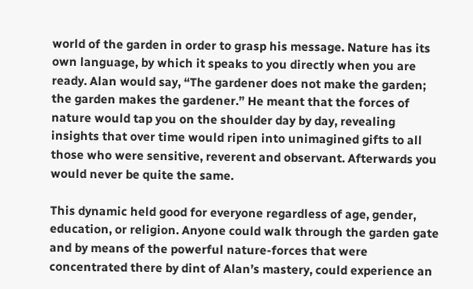world of the garden in order to grasp his message. Nature has its own language, by which it speaks to you directly when you are ready. Alan would say, “The gardener does not make the garden; the garden makes the gardener.” He meant that the forces of nature would tap you on the shoulder day by day, revealing insights that over time would ripen into unimagined gifts to all those who were sensitive, reverent and observant. Afterwards you would never be quite the same.

This dynamic held good for everyone regardless of age, gender, education, or religion. Anyone could walk through the garden gate and by means of the powerful nature-forces that were concentrated there by dint of Alan’s mastery, could experience an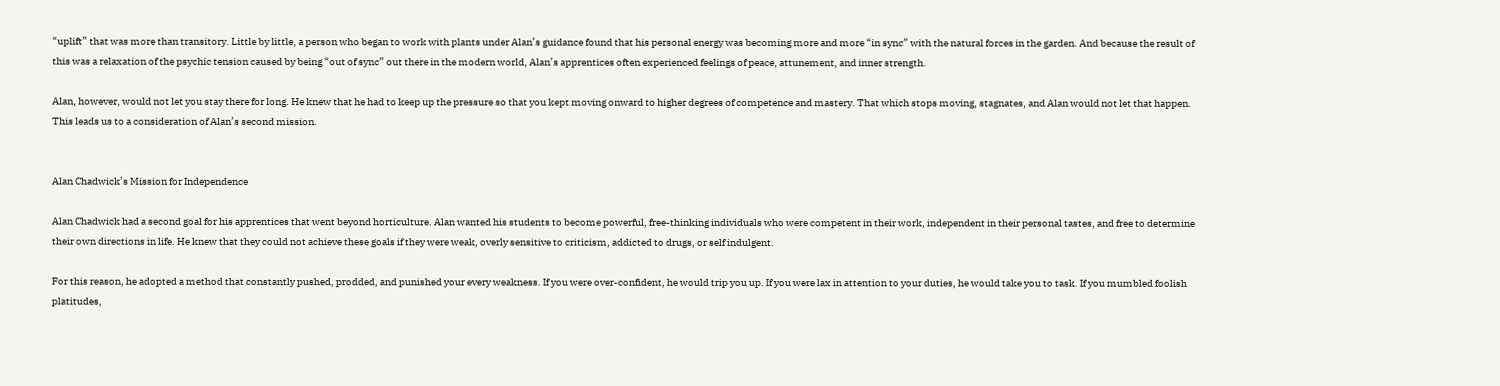“uplift” that was more than transitory. Little by little, a person who began to work with plants under Alan’s guidance found that his personal energy was becoming more and more “in sync” with the natural forces in the garden. And because the result of this was a relaxation of the psychic tension caused by being “out of sync” out there in the modern world, Alan’s apprentices often experienced feelings of peace, attunement, and inner strength.

Alan, however, would not let you stay there for long. He knew that he had to keep up the pressure so that you kept moving onward to higher degrees of competence and mastery. That which stops moving, stagnates, and Alan would not let that happen. This leads us to a consideration of Alan’s second mission.


Alan Chadwick’s Mission for Independence

Alan Chadwick had a second goal for his apprentices that went beyond horticulture. Alan wanted his students to become powerful, free-thinking individuals who were competent in their work, independent in their personal tastes, and free to determine their own directions in life. He knew that they could not achieve these goals if they were weak, overly sensitive to criticism, addicted to drugs, or self indulgent.

For this reason, he adopted a method that constantly pushed, prodded, and punished your every weakness. If you were over-confident, he would trip you up. If you were lax in attention to your duties, he would take you to task. If you mumbled foolish platitudes,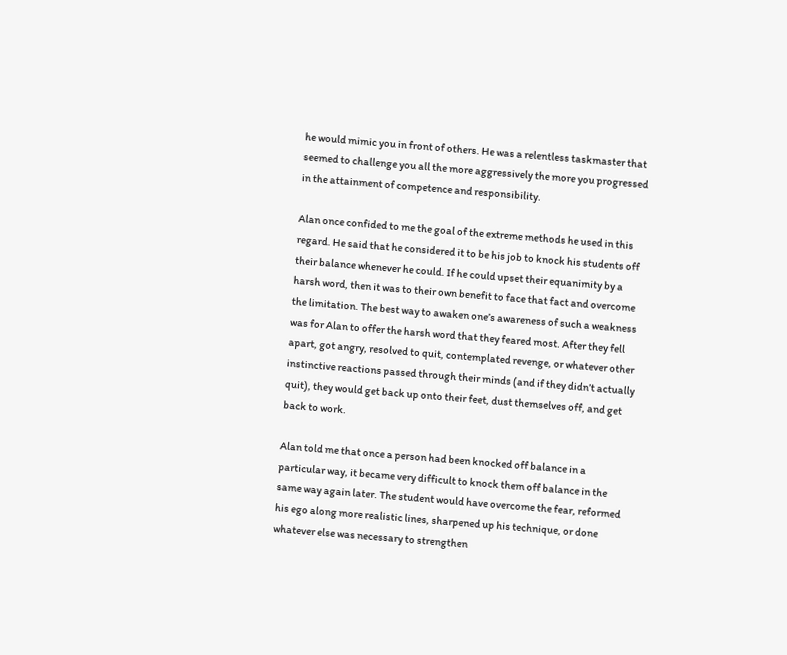he would mimic you in front of others. He was a relentless taskmaster that seemed to challenge you all the more aggressively the more you progressed in the attainment of competence and responsibility.

Alan once confided to me the goal of the extreme methods he used in this regard. He said that he considered it to be his job to knock his students off their balance whenever he could. If he could upset their equanimity by a harsh word, then it was to their own benefit to face that fact and overcome the limitation. The best way to awaken one’s awareness of such a weakness was for Alan to offer the harsh word that they feared most. After they fell apart, got angry, resolved to quit, contemplated revenge, or whatever other instinctive reactions passed through their minds (and if they didn’t actually quit), they would get back up onto their feet, dust themselves off, and get back to work.

Alan told me that once a person had been knocked off balance in a particular way, it became very difficult to knock them off balance in the same way again later. The student would have overcome the fear, reformed his ego along more realistic lines, sharpened up his technique, or done whatever else was necessary to strengthen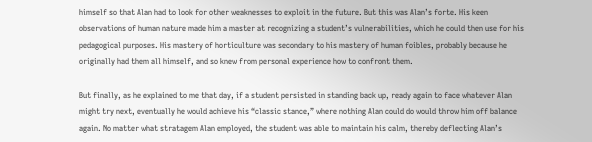himself so that Alan had to look for other weaknesses to exploit in the future. But this was Alan’s forte. His keen observations of human nature made him a master at recognizing a student’s vulnerabilities, which he could then use for his pedagogical purposes. His mastery of horticulture was secondary to his mastery of human foibles, probably because he originally had them all himself, and so knew from personal experience how to confront them.

But finally, as he explained to me that day, if a student persisted in standing back up, ready again to face whatever Alan might try next, eventually he would achieve his “classic stance,” where nothing Alan could do would throw him off balance again. No matter what stratagem Alan employed, the student was able to maintain his calm, thereby deflecting Alan’s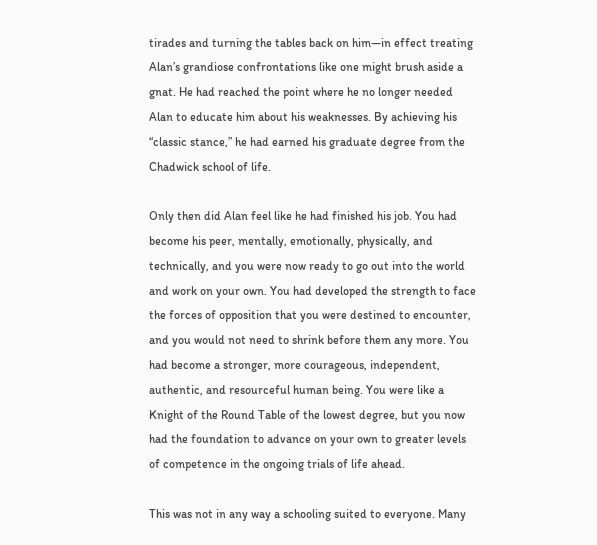tirades and turning the tables back on him—in effect treating Alan’s grandiose confrontations like one might brush aside a gnat. He had reached the point where he no longer needed Alan to educate him about his weaknesses. By achieving his “classic stance,” he had earned his graduate degree from the Chadwick school of life.

Only then did Alan feel like he had finished his job. You had become his peer, mentally, emotionally, physically, and technically, and you were now ready to go out into the world and work on your own. You had developed the strength to face the forces of opposition that you were destined to encounter, and you would not need to shrink before them any more. You had become a stronger, more courageous, independent, authentic, and resourceful human being. You were like a Knight of the Round Table of the lowest degree, but you now had the foundation to advance on your own to greater levels of competence in the ongoing trials of life ahead.

This was not in any way a schooling suited to everyone. Many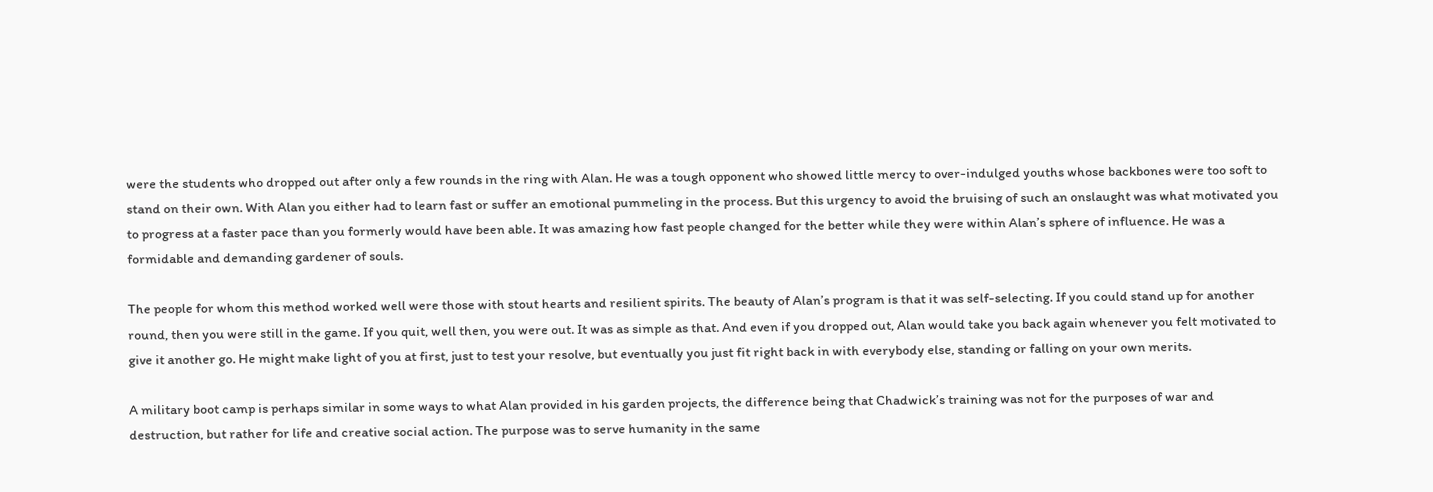were the students who dropped out after only a few rounds in the ring with Alan. He was a tough opponent who showed little mercy to over-indulged youths whose backbones were too soft to stand on their own. With Alan you either had to learn fast or suffer an emotional pummeling in the process. But this urgency to avoid the bruising of such an onslaught was what motivated you to progress at a faster pace than you formerly would have been able. It was amazing how fast people changed for the better while they were within Alan’s sphere of influence. He was a formidable and demanding gardener of souls.

The people for whom this method worked well were those with stout hearts and resilient spirits. The beauty of Alan’s program is that it was self-selecting. If you could stand up for another round, then you were still in the game. If you quit, well then, you were out. It was as simple as that. And even if you dropped out, Alan would take you back again whenever you felt motivated to give it another go. He might make light of you at first, just to test your resolve, but eventually you just fit right back in with everybody else, standing or falling on your own merits.

A military boot camp is perhaps similar in some ways to what Alan provided in his garden projects, the difference being that Chadwick’s training was not for the purposes of war and destruction, but rather for life and creative social action. The purpose was to serve humanity in the same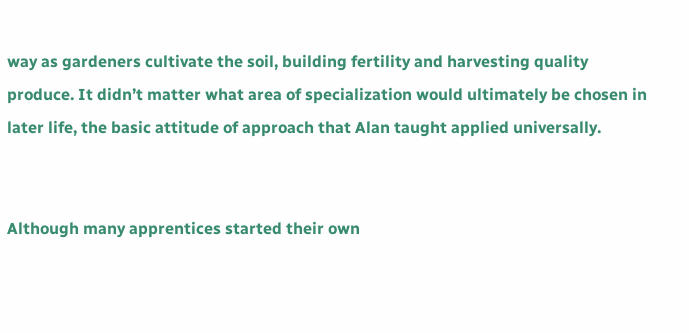way as gardeners cultivate the soil, building fertility and harvesting quality produce. It didn’t matter what area of specialization would ultimately be chosen in later life, the basic attitude of approach that Alan taught applied universally.


Although many apprentices started their own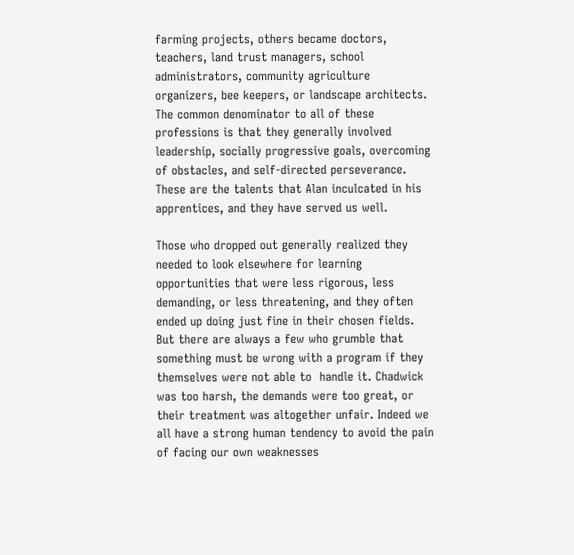farming projects, others became doctors, teachers, land trust managers, school administrators, community agriculture organizers, bee keepers, or landscape architects. The common denominator to all of these professions is that they generally involved leadership, socially progressive goals, overcoming of obstacles, and self-directed perseverance. These are the talents that Alan inculcated in his apprentices, and they have served us well.

Those who dropped out generally realized they needed to look elsewhere for learning opportunities that were less rigorous, less demanding, or less threatening, and they often ended up doing just fine in their chosen fields. But there are always a few who grumble that something must be wrong with a program if they themselves were not able to  handle it. Chadwick was too harsh, the demands were too great, or their treatment was altogether unfair. Indeed we all have a strong human tendency to avoid the pain of facing our own weaknesses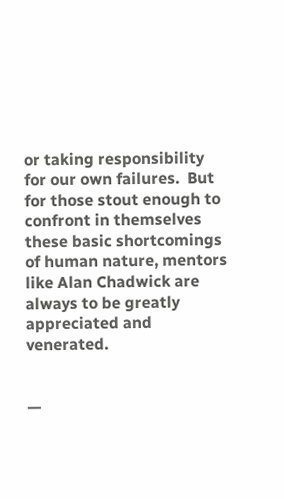or taking responsibility for our own failures.  But for those stout enough to confront in themselves these basic shortcomings of human nature, mentors like Alan Chadwick are always to be greatly appreciated and venerated.


—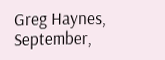Greg Haynes, September,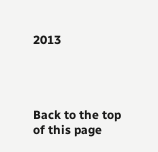2013




Back to the top of this page